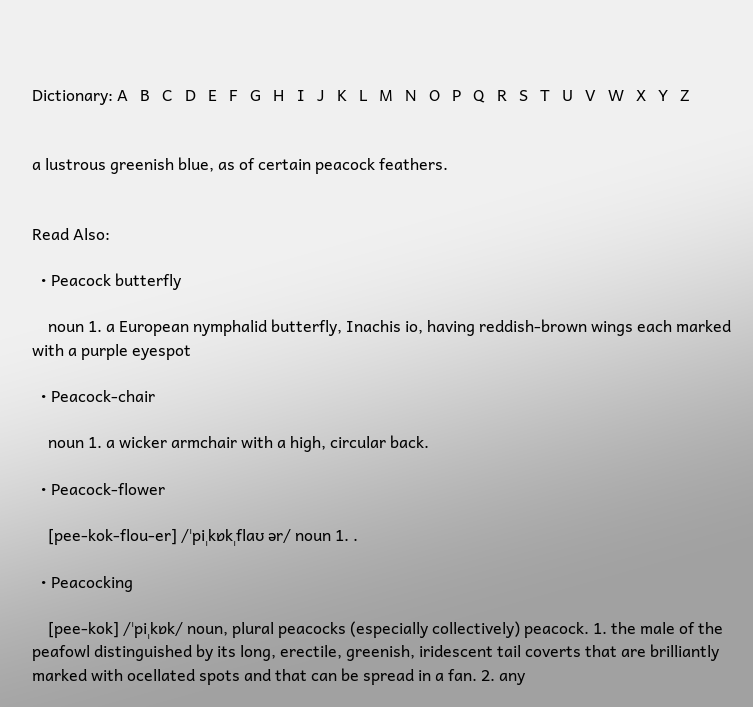Dictionary: A   B   C   D   E   F   G   H   I   J   K   L   M   N   O   P   Q   R   S   T   U   V   W   X   Y   Z


a lustrous greenish blue, as of certain peacock feathers.


Read Also:

  • Peacock butterfly

    noun 1. a European nymphalid butterfly, Inachis io, having reddish-brown wings each marked with a purple eyespot

  • Peacock-chair

    noun 1. a wicker armchair with a high, circular back.

  • Peacock-flower

    [pee-kok-flou-er] /ˈpiˌkɒkˌflaʊ ər/ noun 1. .

  • Peacocking

    [pee-kok] /ˈpiˌkɒk/ noun, plural peacocks (especially collectively) peacock. 1. the male of the peafowl distinguished by its long, erectile, greenish, iridescent tail coverts that are brilliantly marked with ocellated spots and that can be spread in a fan. 2. any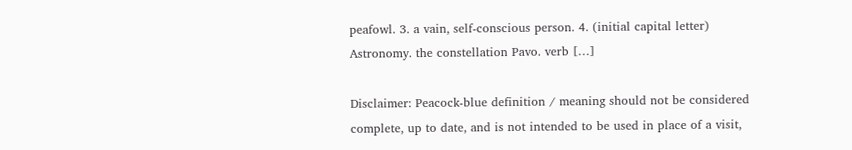peafowl. 3. a vain, self-conscious person. 4. (initial capital letter) Astronomy. the constellation Pavo. verb […]

Disclaimer: Peacock-blue definition / meaning should not be considered complete, up to date, and is not intended to be used in place of a visit,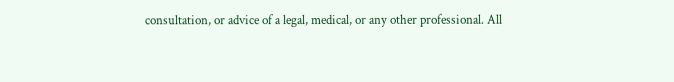consultation, or advice of a legal, medical, or any other professional. All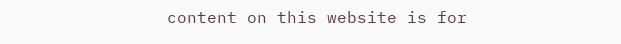content on this website is for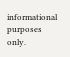informational purposes only.